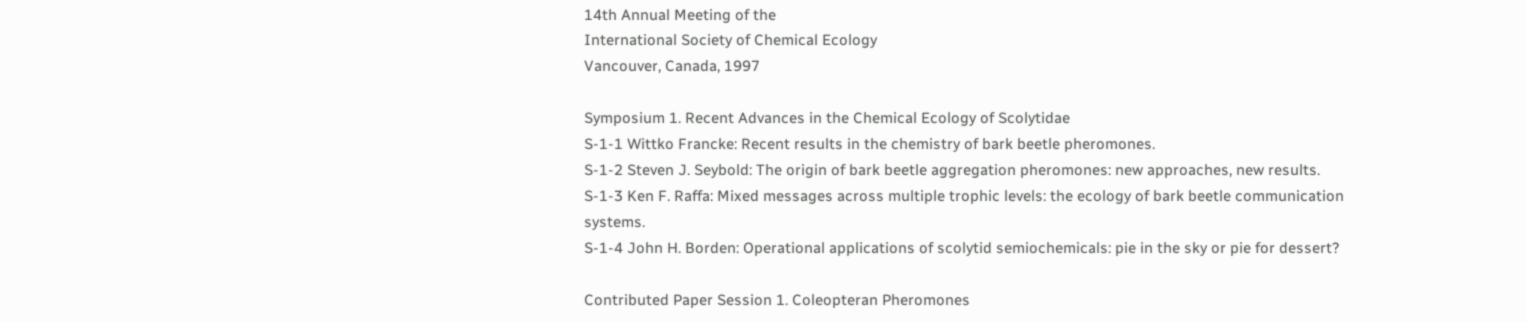14th Annual Meeting of the
International Society of Chemical Ecology
Vancouver, Canada, 1997

Symposium 1. Recent Advances in the Chemical Ecology of Scolytidae
S-1-1 Wittko Francke: Recent results in the chemistry of bark beetle pheromones.
S-1-2 Steven J. Seybold: The origin of bark beetle aggregation pheromones: new approaches, new results.
S-1-3 Ken F. Raffa: Mixed messages across multiple trophic levels: the ecology of bark beetle communication systems.
S-1-4 John H. Borden: Operational applications of scolytid semiochemicals: pie in the sky or pie for dessert?

Contributed Paper Session 1. Coleopteran Pheromones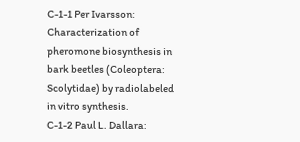C-1-1 Per Ivarsson: Characterization of pheromone biosynthesis in bark beetles (Coleoptera: Scolytidae) by radiolabeled in vitro synthesis.
C-1-2 Paul L. Dallara: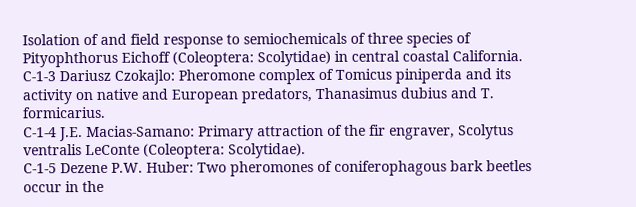Isolation of and field response to semiochemicals of three species of Pityophthorus Eichoff (Coleoptera: Scolytidae) in central coastal California.
C-1-3 Dariusz Czokajlo: Pheromone complex of Tomicus piniperda and its activity on native and European predators, Thanasimus dubius and T. formicarius.
C-1-4 J.E. Macias-Samano: Primary attraction of the fir engraver, Scolytus ventralis LeConte (Coleoptera: Scolytidae).
C-1-5 Dezene P.W. Huber: Two pheromones of coniferophagous bark beetles occur in the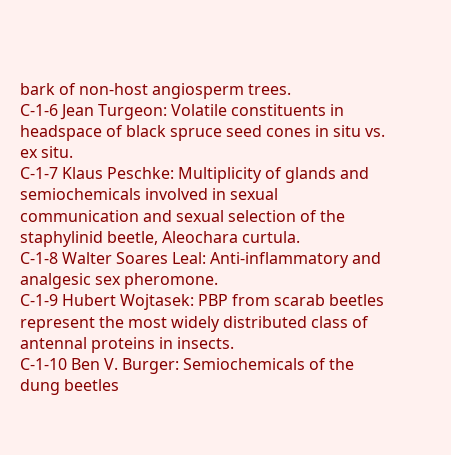bark of non-host angiosperm trees.
C-1-6 Jean Turgeon: Volatile constituents in headspace of black spruce seed cones in situ vs. ex situ.
C-1-7 Klaus Peschke: Multiplicity of glands and semiochemicals involved in sexual communication and sexual selection of the staphylinid beetle, Aleochara curtula.
C-1-8 Walter Soares Leal: Anti-inflammatory and analgesic sex pheromone.
C-1-9 Hubert Wojtasek: PBP from scarab beetles represent the most widely distributed class of antennal proteins in insects.
C-1-10 Ben V. Burger: Semiochemicals of the dung beetles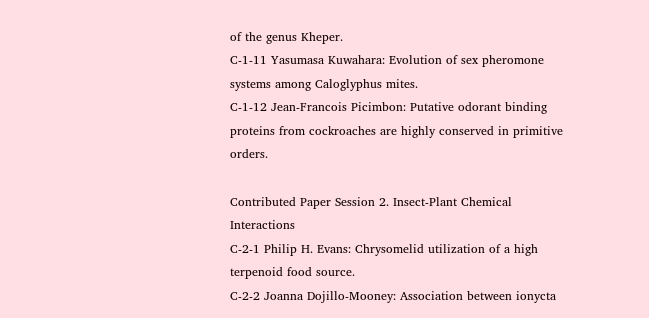of the genus Kheper.
C-1-11 Yasumasa Kuwahara: Evolution of sex pheromone systems among Caloglyphus mites.
C-1-12 Jean-Francois Picimbon: Putative odorant binding proteins from cockroaches are highly conserved in primitive orders.

Contributed Paper Session 2. Insect-Plant Chemical Interactions
C-2-1 Philip H. Evans: Chrysomelid utilization of a high terpenoid food source.
C-2-2 Joanna Dojillo-Mooney: Association between ionycta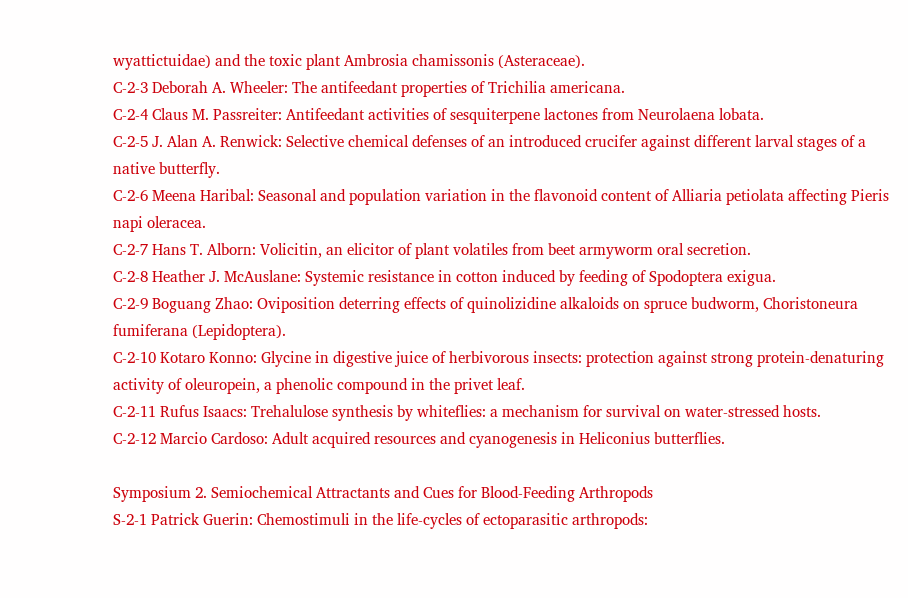wyattictuidae) and the toxic plant Ambrosia chamissonis (Asteraceae).
C-2-3 Deborah A. Wheeler: The antifeedant properties of Trichilia americana.
C-2-4 Claus M. Passreiter: Antifeedant activities of sesquiterpene lactones from Neurolaena lobata.
C-2-5 J. Alan A. Renwick: Selective chemical defenses of an introduced crucifer against different larval stages of a native butterfly.
C-2-6 Meena Haribal: Seasonal and population variation in the flavonoid content of Alliaria petiolata affecting Pieris napi oleracea.
C-2-7 Hans T. Alborn: Volicitin, an elicitor of plant volatiles from beet armyworm oral secretion.
C-2-8 Heather J. McAuslane: Systemic resistance in cotton induced by feeding of Spodoptera exigua.
C-2-9 Boguang Zhao: Oviposition deterring effects of quinolizidine alkaloids on spruce budworm, Choristoneura fumiferana (Lepidoptera).
C-2-10 Kotaro Konno: Glycine in digestive juice of herbivorous insects: protection against strong protein-denaturing activity of oleuropein, a phenolic compound in the privet leaf.
C-2-11 Rufus Isaacs: Trehalulose synthesis by whiteflies: a mechanism for survival on water-stressed hosts.
C-2-12 Marcio Cardoso: Adult acquired resources and cyanogenesis in Heliconius butterflies.

Symposium 2. Semiochemical Attractants and Cues for Blood-Feeding Arthropods
S-2-1 Patrick Guerin: Chemostimuli in the life-cycles of ectoparasitic arthropods: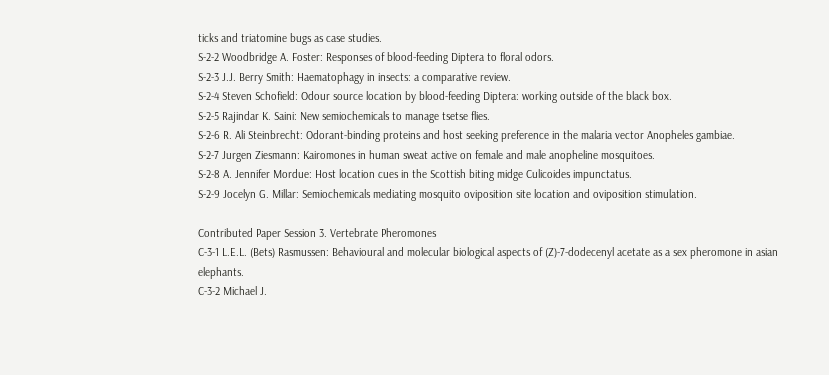ticks and triatomine bugs as case studies.
S-2-2 Woodbridge A. Foster: Responses of blood-feeding Diptera to floral odors.
S-2-3 J.J. Berry Smith: Haematophagy in insects: a comparative review.
S-2-4 Steven Schofield: Odour source location by blood-feeding Diptera: working outside of the black box.
S-2-5 Rajindar K. Saini: New semiochemicals to manage tsetse flies.
S-2-6 R. Ali Steinbrecht: Odorant-binding proteins and host seeking preference in the malaria vector Anopheles gambiae.
S-2-7 Jurgen Ziesmann: Kairomones in human sweat active on female and male anopheline mosquitoes.
S-2-8 A. Jennifer Mordue: Host location cues in the Scottish biting midge Culicoides impunctatus.
S-2-9 Jocelyn G. Millar: Semiochemicals mediating mosquito oviposition site location and oviposition stimulation.

Contributed Paper Session 3. Vertebrate Pheromones
C-3-1 L.E.L. (Bets) Rasmussen: Behavioural and molecular biological aspects of (Z)-7-dodecenyl acetate as a sex pheromone in asian elephants.
C-3-2 Michael J.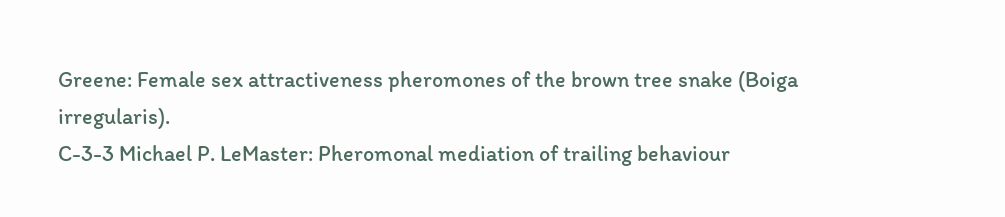Greene: Female sex attractiveness pheromones of the brown tree snake (Boiga irregularis).
C-3-3 Michael P. LeMaster: Pheromonal mediation of trailing behaviour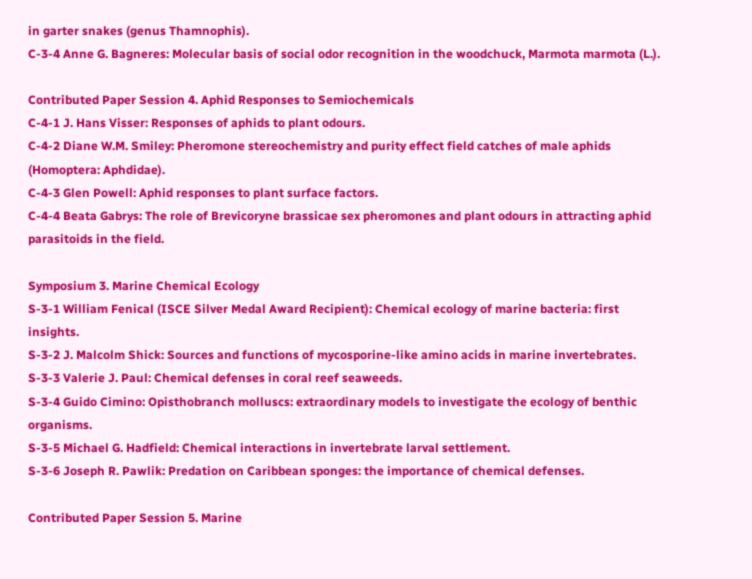in garter snakes (genus Thamnophis).
C-3-4 Anne G. Bagneres: Molecular basis of social odor recognition in the woodchuck, Marmota marmota (L.).

Contributed Paper Session 4. Aphid Responses to Semiochemicals
C-4-1 J. Hans Visser: Responses of aphids to plant odours.
C-4-2 Diane W.M. Smiley: Pheromone stereochemistry and purity effect field catches of male aphids (Homoptera: Aphdidae).
C-4-3 Glen Powell: Aphid responses to plant surface factors.
C-4-4 Beata Gabrys: The role of Brevicoryne brassicae sex pheromones and plant odours in attracting aphid parasitoids in the field.

Symposium 3. Marine Chemical Ecology
S-3-1 William Fenical (ISCE Silver Medal Award Recipient): Chemical ecology of marine bacteria: first insights.
S-3-2 J. Malcolm Shick: Sources and functions of mycosporine-like amino acids in marine invertebrates.
S-3-3 Valerie J. Paul: Chemical defenses in coral reef seaweeds.
S-3-4 Guido Cimino: Opisthobranch molluscs: extraordinary models to investigate the ecology of benthic organisms.
S-3-5 Michael G. Hadfield: Chemical interactions in invertebrate larval settlement.
S-3-6 Joseph R. Pawlik: Predation on Caribbean sponges: the importance of chemical defenses.

Contributed Paper Session 5. Marine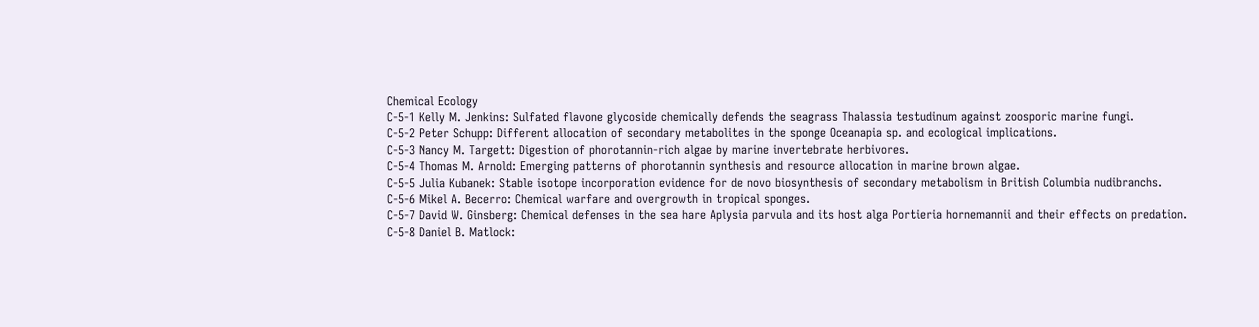Chemical Ecology
C-5-1 Kelly M. Jenkins: Sulfated flavone glycoside chemically defends the seagrass Thalassia testudinum against zoosporic marine fungi.
C-5-2 Peter Schupp: Different allocation of secondary metabolites in the sponge Oceanapia sp. and ecological implications.
C-5-3 Nancy M. Targett: Digestion of phorotannin-rich algae by marine invertebrate herbivores.
C-5-4 Thomas M. Arnold: Emerging patterns of phorotannin synthesis and resource allocation in marine brown algae.
C-5-5 Julia Kubanek: Stable isotope incorporation evidence for de novo biosynthesis of secondary metabolism in British Columbia nudibranchs.
C-5-6 Mikel A. Becerro: Chemical warfare and overgrowth in tropical sponges.
C-5-7 David W. Ginsberg: Chemical defenses in the sea hare Aplysia parvula and its host alga Portieria hornemannii and their effects on predation.
C-5-8 Daniel B. Matlock: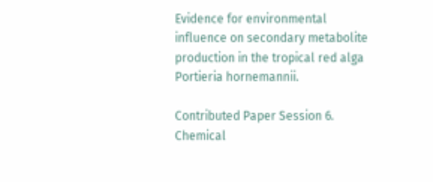Evidence for environmental influence on secondary metabolite production in the tropical red alga Portieria hornemannii.

Contributed Paper Session 6. Chemical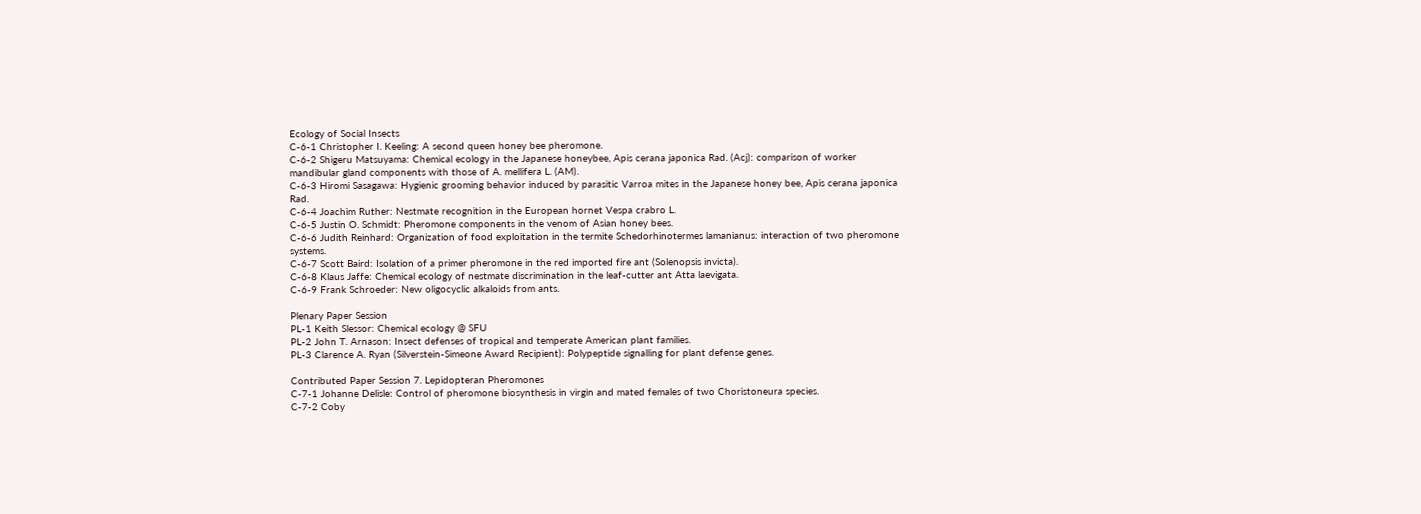Ecology of Social Insects
C-6-1 Christopher I. Keeling: A second queen honey bee pheromone.
C-6-2 Shigeru Matsuyama: Chemical ecology in the Japanese honeybee, Apis cerana japonica Rad. (Acj): comparison of worker mandibular gland components with those of A. mellifera L. (AM).
C-6-3 Hiromi Sasagawa: Hygienic grooming behavior induced by parasitic Varroa mites in the Japanese honey bee, Apis cerana japonica Rad.
C-6-4 Joachim Ruther: Nestmate recognition in the European hornet Vespa crabro L.
C-6-5 Justin O. Schmidt: Pheromone components in the venom of Asian honey bees.
C-6-6 Judith Reinhard: Organization of food exploitation in the termite Schedorhinotermes lamanianus: interaction of two pheromone systems.
C-6-7 Scott Baird: Isolation of a primer pheromone in the red imported fire ant (Solenopsis invicta).
C-6-8 Klaus Jaffe: Chemical ecology of nestmate discrimination in the leaf-cutter ant Atta laevigata.
C-6-9 Frank Schroeder: New oligocyclic alkaloids from ants.

Plenary Paper Session
PL-1 Keith Slessor: Chemical ecology @ SFU
PL-2 John T. Arnason: Insect defenses of tropical and temperate American plant families.
PL-3 Clarence A. Ryan (Silverstein-Simeone Award Recipient): Polypeptide signalling for plant defense genes.

Contributed Paper Session 7. Lepidopteran Pheromones
C-7-1 Johanne Delisle: Control of pheromone biosynthesis in virgin and mated females of two Choristoneura species.
C-7-2 Coby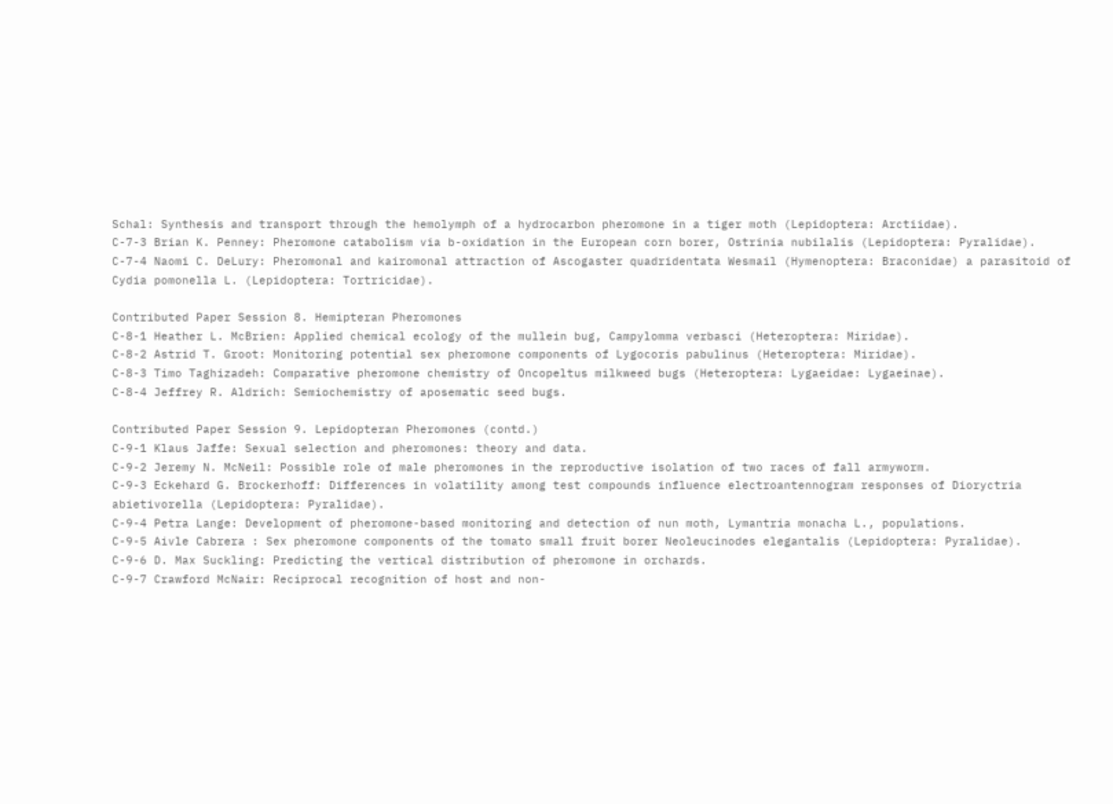Schal: Synthesis and transport through the hemolymph of a hydrocarbon pheromone in a tiger moth (Lepidoptera: Arctiidae).
C-7-3 Brian K. Penney: Pheromone catabolism via b-oxidation in the European corn borer, Ostrinia nubilalis (Lepidoptera: Pyralidae).
C-7-4 Naomi C. DeLury: Pheromonal and kairomonal attraction of Ascogaster quadridentata Wesmail (Hymenoptera: Braconidae) a parasitoid of Cydia pomonella L. (Lepidoptera: Tortricidae).

Contributed Paper Session 8. Hemipteran Pheromones
C-8-1 Heather L. McBrien: Applied chemical ecology of the mullein bug, Campylomma verbasci (Heteroptera: Miridae).
C-8-2 Astrid T. Groot: Monitoring potential sex pheromone components of Lygocoris pabulinus (Heteroptera: Miridae).
C-8-3 Timo Taghizadeh: Comparative pheromone chemistry of Oncopeltus milkweed bugs (Heteroptera: Lygaeidae: Lygaeinae).
C-8-4 Jeffrey R. Aldrich: Semiochemistry of aposematic seed bugs.

Contributed Paper Session 9. Lepidopteran Pheromones (contd.)
C-9-1 Klaus Jaffe: Sexual selection and pheromones: theory and data.
C-9-2 Jeremy N. McNeil: Possible role of male pheromones in the reproductive isolation of two races of fall armyworm.
C-9-3 Eckehard G. Brockerhoff: Differences in volatility among test compounds influence electroantennogram responses of Dioryctria abietivorella (Lepidoptera: Pyralidae).
C-9-4 Petra Lange: Development of pheromone-based monitoring and detection of nun moth, Lymantria monacha L., populations.
C-9-5 Aivle Cabrera : Sex pheromone components of the tomato small fruit borer Neoleucinodes elegantalis (Lepidoptera: Pyralidae).
C-9-6 D. Max Suckling: Predicting the vertical distribution of pheromone in orchards.
C-9-7 Crawford McNair: Reciprocal recognition of host and non-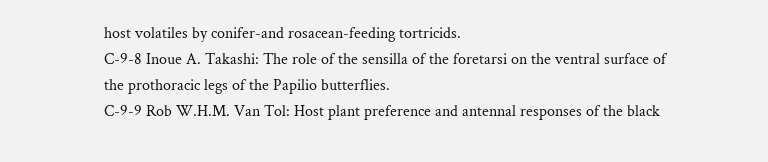host volatiles by conifer-and rosacean-feeding tortricids.
C-9-8 Inoue A. Takashi: The role of the sensilla of the foretarsi on the ventral surface of the prothoracic legs of the Papilio butterflies.
C-9-9 Rob W.H.M. Van Tol: Host plant preference and antennal responses of the black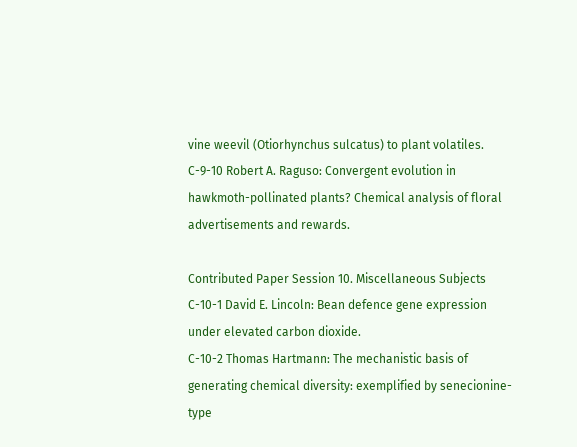vine weevil (Otiorhynchus sulcatus) to plant volatiles.
C-9-10 Robert A. Raguso: Convergent evolution in hawkmoth-pollinated plants? Chemical analysis of floral advertisements and rewards.

Contributed Paper Session 10. Miscellaneous Subjects
C-10-1 David E. Lincoln: Bean defence gene expression under elevated carbon dioxide.
C-10-2 Thomas Hartmann: The mechanistic basis of generating chemical diversity: exemplified by senecionine-type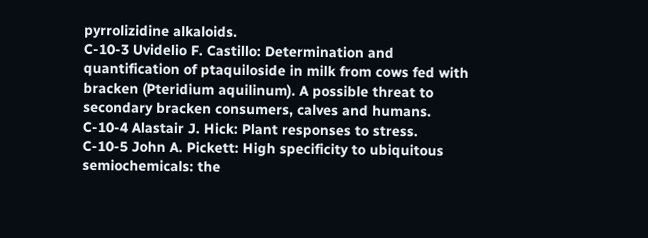pyrrolizidine alkaloids.
C-10-3 Uvidelio F. Castillo: Determination and quantification of ptaquiloside in milk from cows fed with bracken (Pteridium aquilinum). A possible threat to secondary bracken consumers, calves and humans.
C-10-4 Alastair J. Hick: Plant responses to stress.
C-10-5 John A. Pickett: High specificity to ubiquitous semiochemicals: the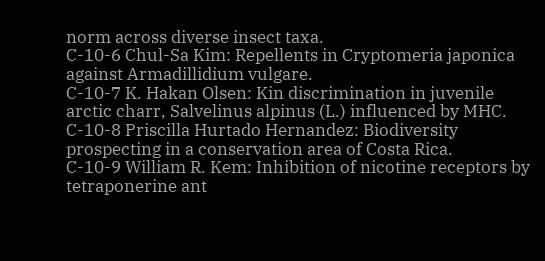norm across diverse insect taxa.
C-10-6 Chul-Sa Kim: Repellents in Cryptomeria japonica against Armadillidium vulgare.
C-10-7 K. Hakan Olsen: Kin discrimination in juvenile arctic charr, Salvelinus alpinus (L.) influenced by MHC.
C-10-8 Priscilla Hurtado Hernandez: Biodiversity prospecting in a conservation area of Costa Rica.
C-10-9 William R. Kem: Inhibition of nicotine receptors by tetraponerine ant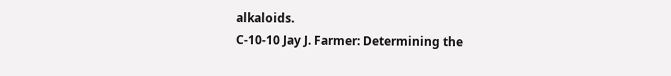alkaloids.
C-10-10 Jay J. Farmer: Determining the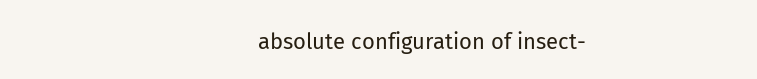absolute configuration of insect-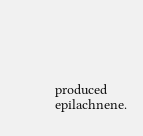produced epilachnene.